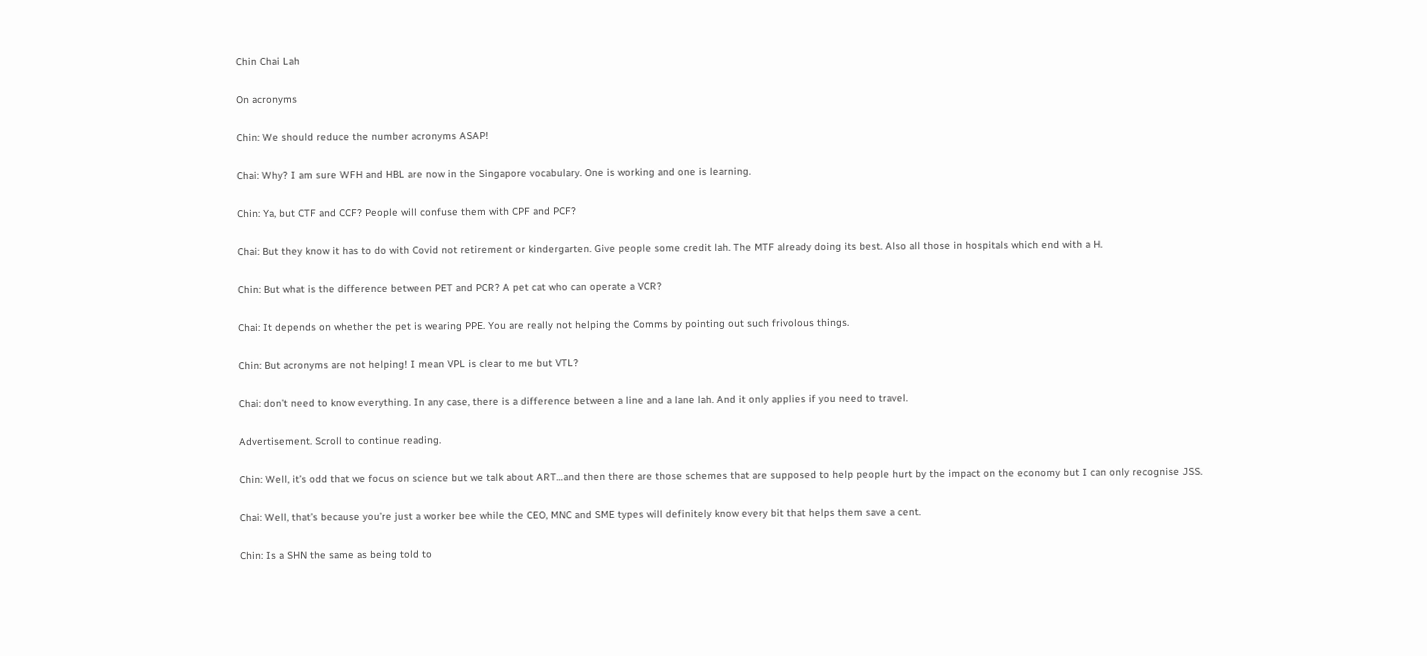Chin Chai Lah

On acronyms

Chin: We should reduce the number acronyms ASAP!

Chai: Why? I am sure WFH and HBL are now in the Singapore vocabulary. One is working and one is learning.

Chin: Ya, but CTF and CCF? People will confuse them with CPF and PCF?

Chai: But they know it has to do with Covid not retirement or kindergarten. Give people some credit lah. The MTF already doing its best. Also all those in hospitals which end with a H.

Chin: But what is the difference between PET and PCR? A pet cat who can operate a VCR?

Chai: It depends on whether the pet is wearing PPE. You are really not helping the Comms by pointing out such frivolous things.

Chin: But acronyms are not helping! I mean VPL is clear to me but VTL?

Chai: don’t need to know everything. In any case, there is a difference between a line and a lane lah. And it only applies if you need to travel.

Advertisement. Scroll to continue reading.

Chin: Well, it’s odd that we focus on science but we talk about ART…and then there are those schemes that are supposed to help people hurt by the impact on the economy but I can only recognise JSS.

Chai: Well, that’s because you’re just a worker bee while the CEO, MNC and SME types will definitely know every bit that helps them save a cent.

Chin: Is a SHN the same as being told to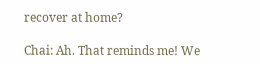recover at home?

Chai: Ah. That reminds me! We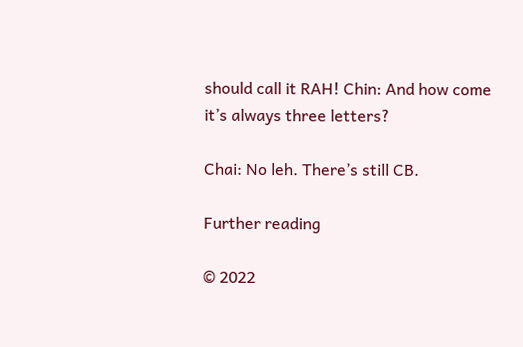should call it RAH! Chin: And how come it’s always three letters?

Chai: No leh. There’s still CB.

Further reading

© 2022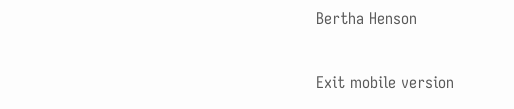Bertha Henson

Exit mobile version